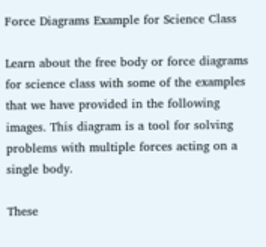Force Diagrams Example for Science Class

Learn about the free body or force diagrams for science class with some of the examples that we have provided in the following images. This diagram is a tool for solving problems with multiple forces acting on a single body.

These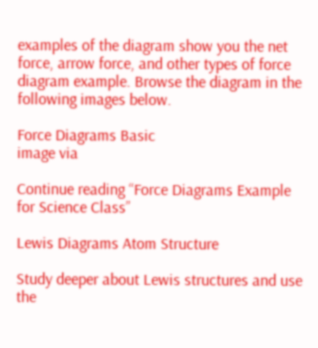examples of the diagram show you the net force, arrow force, and other types of force diagram example. Browse the diagram in the following images below.

Force Diagrams Basic
image via

Continue reading “Force Diagrams Example for Science Class”

Lewis Diagrams Atom Structure

Study deeper about Lewis structures and use the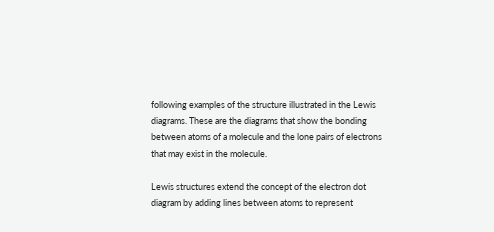following examples of the structure illustrated in the Lewis diagrams. These are the diagrams that show the bonding between atoms of a molecule and the lone pairs of electrons that may exist in the molecule.

Lewis structures extend the concept of the electron dot diagram by adding lines between atoms to represent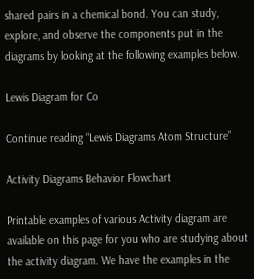shared pairs in a chemical bond. You can study, explore, and observe the components put in the diagrams by looking at the following examples below.

Lewis Diagram for Co

Continue reading “Lewis Diagrams Atom Structure”

Activity Diagrams Behavior Flowchart

Printable examples of various Activity diagram are available on this page for you who are studying about the activity diagram. We have the examples in the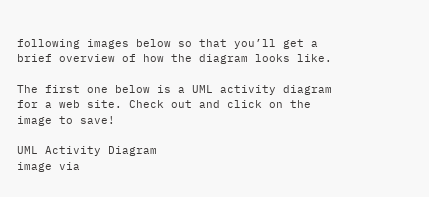following images below so that you’ll get a brief overview of how the diagram looks like.

The first one below is a UML activity diagram for a web site. Check out and click on the image to save!

UML Activity Diagram
image via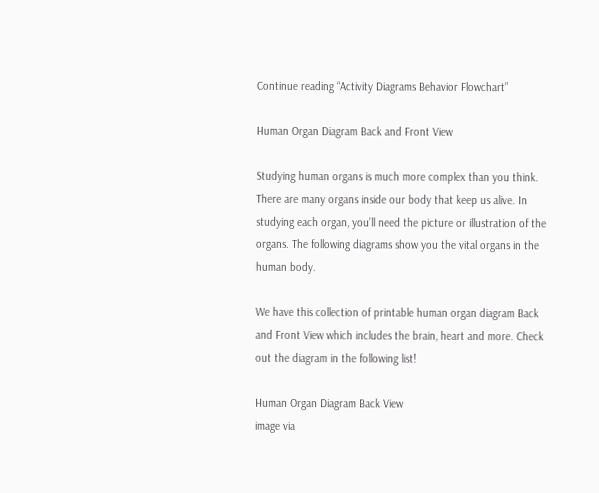Continue reading “Activity Diagrams Behavior Flowchart”

Human Organ Diagram Back and Front View

Studying human organs is much more complex than you think. There are many organs inside our body that keep us alive. In studying each organ, you’ll need the picture or illustration of the organs. The following diagrams show you the vital organs in the human body.

We have this collection of printable human organ diagram Back and Front View which includes the brain, heart and more. Check out the diagram in the following list!

Human Organ Diagram Back View
image via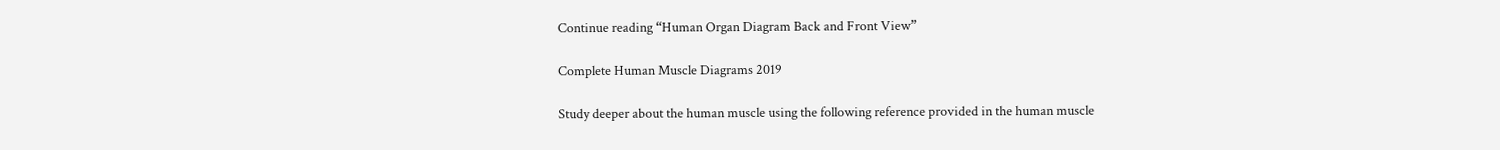Continue reading “Human Organ Diagram Back and Front View”

Complete Human Muscle Diagrams 2019

Study deeper about the human muscle using the following reference provided in the human muscle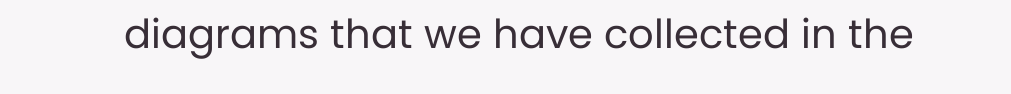diagrams that we have collected in the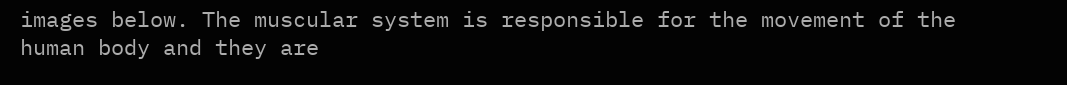images below. The muscular system is responsible for the movement of the human body and they are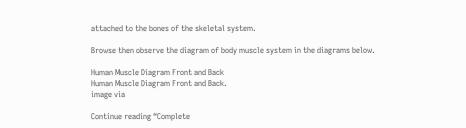attached to the bones of the skeletal system.

Browse then observe the diagram of body muscle system in the diagrams below.

Human Muscle Diagram Front and Back
Human Muscle Diagram Front and Back.
image via

Continue reading “Complete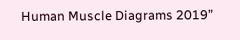Human Muscle Diagrams 2019”